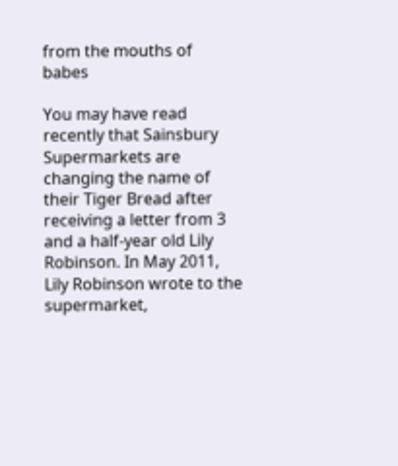from the mouths of babes

You may have read recently that Sainsbury Supermarkets are changing the name of their Tiger Bread after receiving a letter from 3 and a half-year old Lily Robinson. In May 2011, Lily Robinson wrote to the supermarket,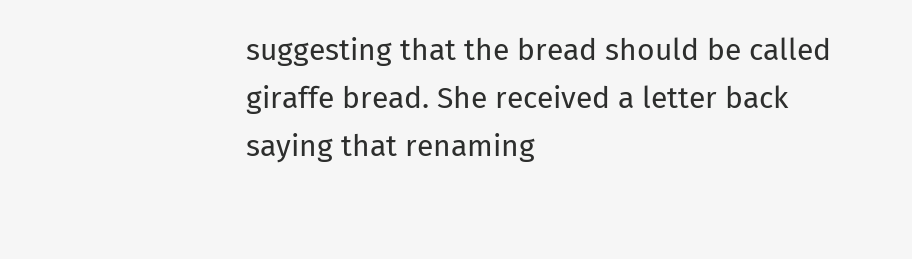suggesting that the bread should be called giraffe bread. She received a letter back saying that renaming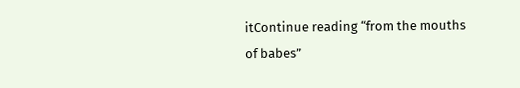itContinue reading “from the mouths of babes”